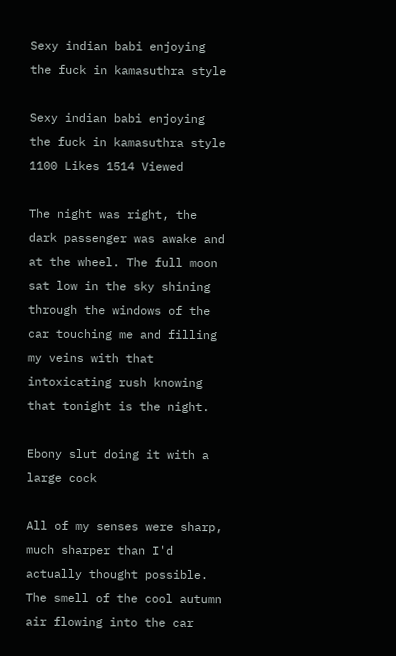Sexy indian babi enjoying the fuck in kamasuthra style

Sexy indian babi enjoying the fuck in kamasuthra style
1100 Likes 1514 Viewed

The night was right, the dark passenger was awake and at the wheel. The full moon sat low in the sky shining through the windows of the car touching me and filling my veins with that intoxicating rush knowing that tonight is the night.

Ebony slut doing it with a large cock

All of my senses were sharp, much sharper than I'd actually thought possible. The smell of the cool autumn air flowing into the car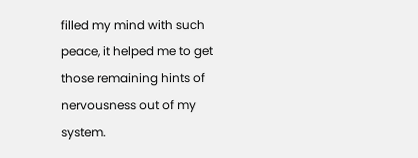filled my mind with such peace, it helped me to get those remaining hints of nervousness out of my system.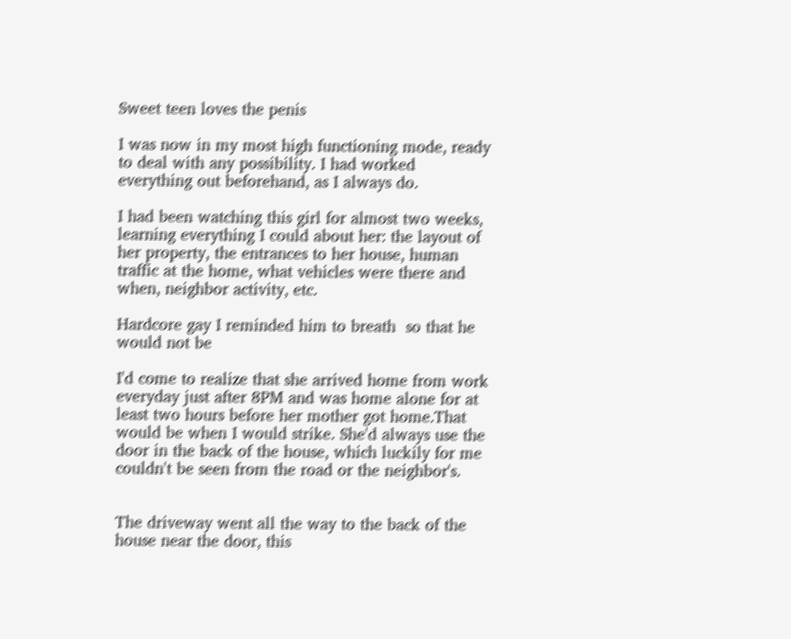Sweet teen loves the penis

I was now in my most high functioning mode, ready to deal with any possibility. I had worked everything out beforehand, as I always do.

I had been watching this girl for almost two weeks, learning everything I could about her: the layout of her property, the entrances to her house, human traffic at the home, what vehicles were there and when, neighbor activity, etc.

Hardcore gay I reminded him to breath  so that he would not be

I'd come to realize that she arrived home from work everyday just after 8PM and was home alone for at least two hours before her mother got home.That would be when I would strike. She'd always use the door in the back of the house, which luckily for me couldn't be seen from the road or the neighbor's.


The driveway went all the way to the back of the house near the door, this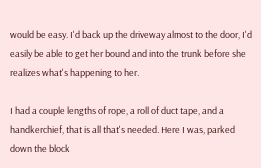would be easy. I'd back up the driveway almost to the door, I'd easily be able to get her bound and into the trunk before she realizes what's happening to her.

I had a couple lengths of rope, a roll of duct tape, and a handkerchief, that is all that's needed. Here I was, parked down the block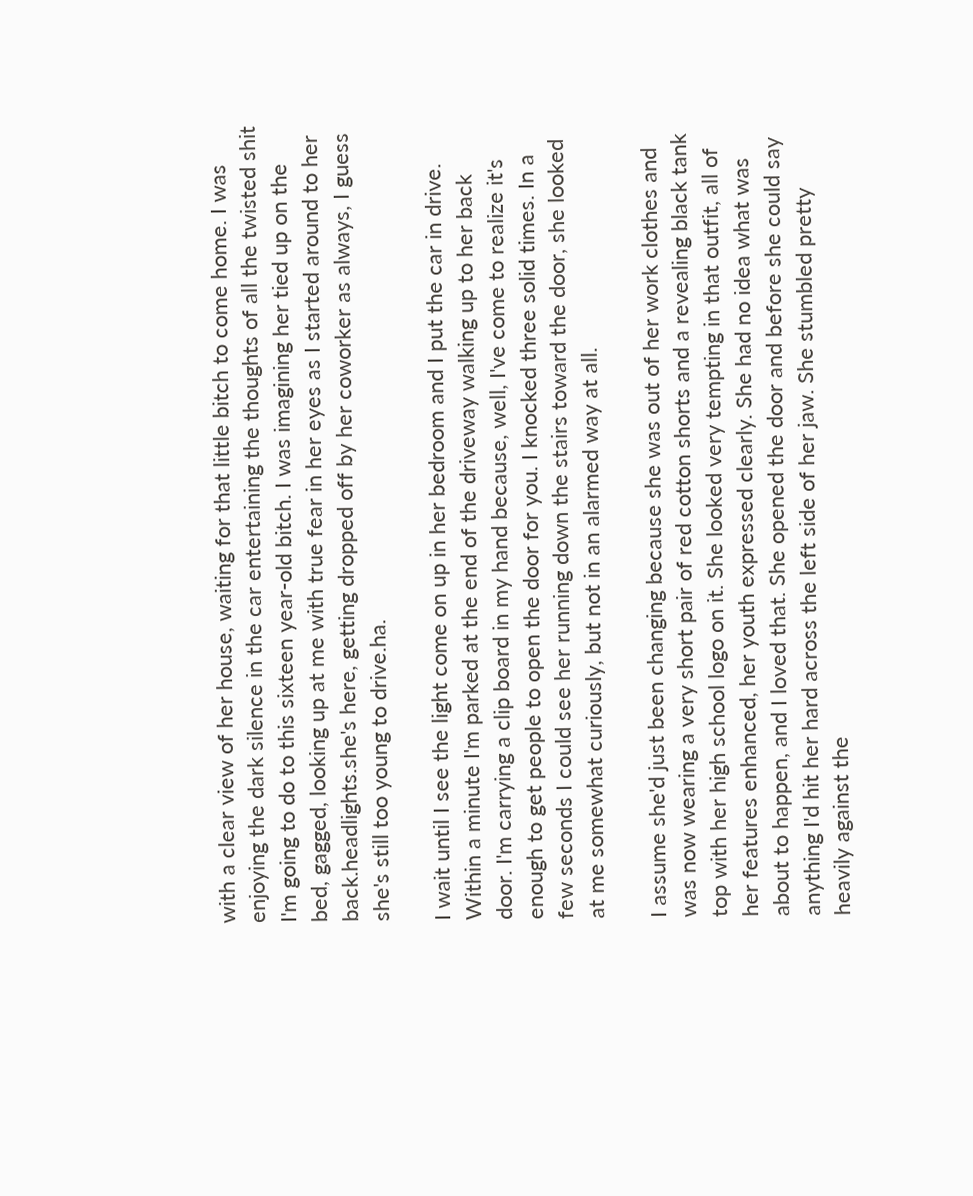with a clear view of her house, waiting for that little bitch to come home. I was enjoying the dark silence in the car entertaining the thoughts of all the twisted shit I'm going to do to this sixteen year-old bitch. I was imagining her tied up on the bed, gagged, looking up at me with true fear in her eyes as I started around to her back.headlights.she's here, getting dropped off by her coworker as always, I guess she's still too young to drive.ha.

I wait until I see the light come on up in her bedroom and I put the car in drive. Within a minute I'm parked at the end of the driveway walking up to her back door. I'm carrying a clip board in my hand because, well, I've come to realize it's enough to get people to open the door for you. I knocked three solid times. In a few seconds I could see her running down the stairs toward the door, she looked at me somewhat curiously, but not in an alarmed way at all.

I assume she'd just been changing because she was out of her work clothes and was now wearing a very short pair of red cotton shorts and a revealing black tank top with her high school logo on it. She looked very tempting in that outfit, all of her features enhanced, her youth expressed clearly. She had no idea what was about to happen, and I loved that. She opened the door and before she could say anything I'd hit her hard across the left side of her jaw. She stumbled pretty heavily against the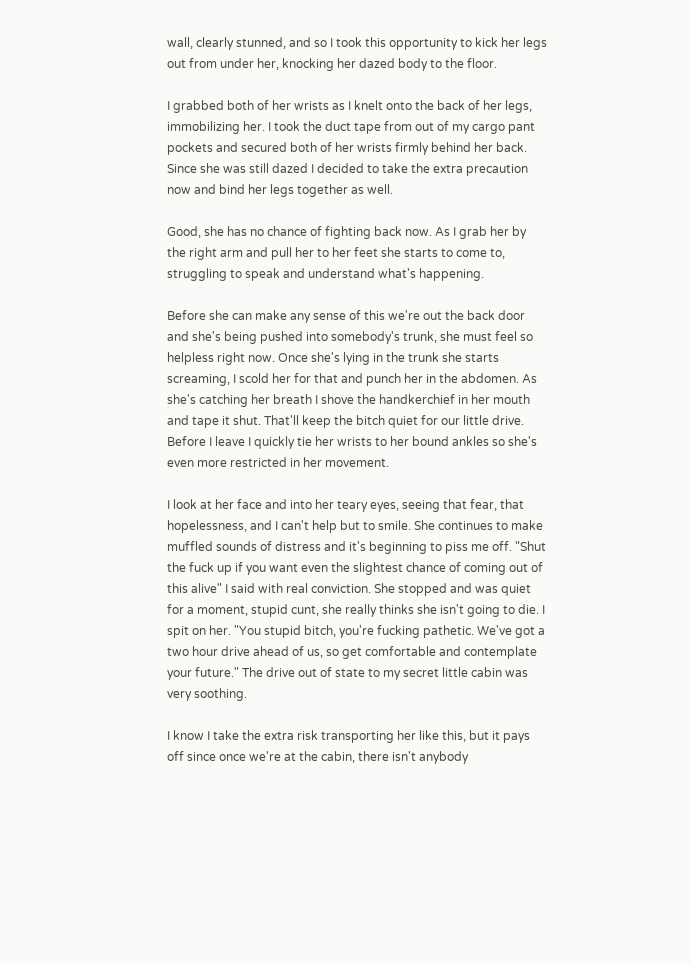wall, clearly stunned, and so I took this opportunity to kick her legs out from under her, knocking her dazed body to the floor.

I grabbed both of her wrists as I knelt onto the back of her legs, immobilizing her. I took the duct tape from out of my cargo pant pockets and secured both of her wrists firmly behind her back. Since she was still dazed I decided to take the extra precaution now and bind her legs together as well.

Good, she has no chance of fighting back now. As I grab her by the right arm and pull her to her feet she starts to come to, struggling to speak and understand what's happening.

Before she can make any sense of this we're out the back door and she's being pushed into somebody's trunk, she must feel so helpless right now. Once she's lying in the trunk she starts screaming, I scold her for that and punch her in the abdomen. As she's catching her breath I shove the handkerchief in her mouth and tape it shut. That'll keep the bitch quiet for our little drive. Before I leave I quickly tie her wrists to her bound ankles so she's even more restricted in her movement.

I look at her face and into her teary eyes, seeing that fear, that hopelessness, and I can't help but to smile. She continues to make muffled sounds of distress and it's beginning to piss me off. "Shut the fuck up if you want even the slightest chance of coming out of this alive" I said with real conviction. She stopped and was quiet for a moment, stupid cunt, she really thinks she isn't going to die. I spit on her. "You stupid bitch, you're fucking pathetic. We've got a two hour drive ahead of us, so get comfortable and contemplate your future." The drive out of state to my secret little cabin was very soothing.

I know I take the extra risk transporting her like this, but it pays off since once we're at the cabin, there isn't anybody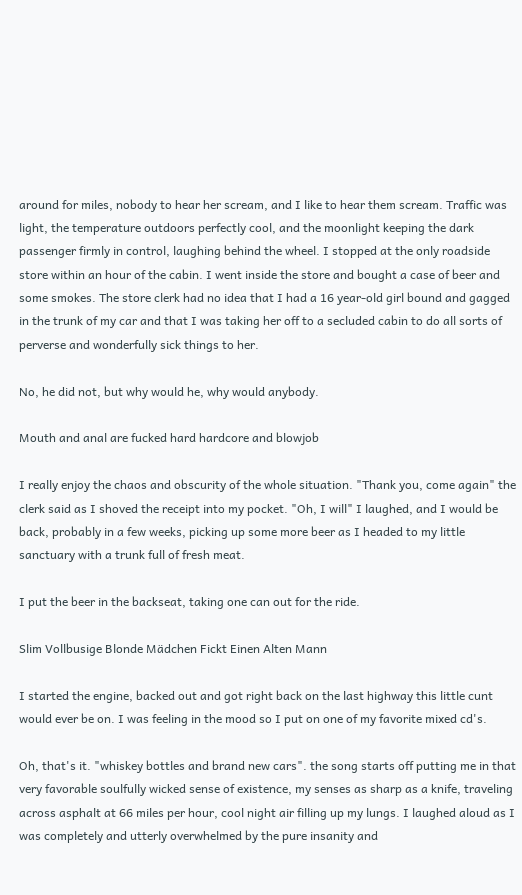around for miles, nobody to hear her scream, and I like to hear them scream. Traffic was light, the temperature outdoors perfectly cool, and the moonlight keeping the dark passenger firmly in control, laughing behind the wheel. I stopped at the only roadside store within an hour of the cabin. I went inside the store and bought a case of beer and some smokes. The store clerk had no idea that I had a 16 year-old girl bound and gagged in the trunk of my car and that I was taking her off to a secluded cabin to do all sorts of perverse and wonderfully sick things to her.

No, he did not, but why would he, why would anybody.

Mouth and anal are fucked hard hardcore and blowjob

I really enjoy the chaos and obscurity of the whole situation. "Thank you, come again" the clerk said as I shoved the receipt into my pocket. "Oh, I will" I laughed, and I would be back, probably in a few weeks, picking up some more beer as I headed to my little sanctuary with a trunk full of fresh meat.

I put the beer in the backseat, taking one can out for the ride.

Slim Vollbusige Blonde Mädchen Fickt Einen Alten Mann

I started the engine, backed out and got right back on the last highway this little cunt would ever be on. I was feeling in the mood so I put on one of my favorite mixed cd's.

Oh, that's it. "whiskey bottles and brand new cars". the song starts off putting me in that very favorable soulfully wicked sense of existence, my senses as sharp as a knife, traveling across asphalt at 66 miles per hour, cool night air filling up my lungs. I laughed aloud as I was completely and utterly overwhelmed by the pure insanity and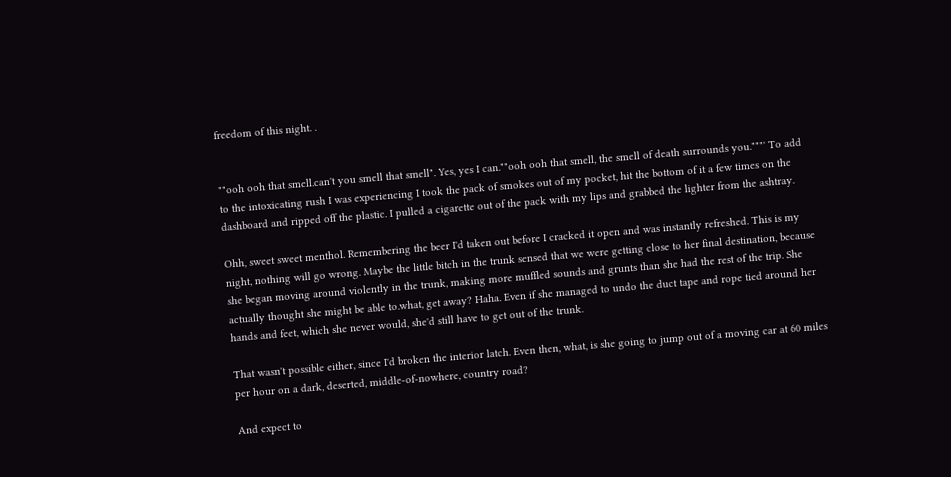freedom of this night. .


""ooh ooh that smell.can't you smell that smell". Yes, yes I can.""ooh ooh that smell, the smell of death surrounds you."""' To add to the intoxicating rush I was experiencing I took the pack of smokes out of my pocket, hit the bottom of it a few times on the dashboard and ripped off the plastic. I pulled a cigarette out of the pack with my lips and grabbed the lighter from the ashtray.

Ohh, sweet sweet menthol. Remembering the beer I'd taken out before I cracked it open and was instantly refreshed. This is my night, nothing will go wrong. Maybe the little bitch in the trunk sensed that we were getting close to her final destination, because she began moving around violently in the trunk, making more muffled sounds and grunts than she had the rest of the trip. She actually thought she might be able to.what, get away? Haha. Even if she managed to undo the duct tape and rope tied around her hands and feet, which she never would, she'd still have to get out of the trunk.

That wasn't possible either, since I'd broken the interior latch. Even then, what, is she going to jump out of a moving car at 60 miles per hour on a dark, deserted, middle-of-nowhere, country road?

And expect to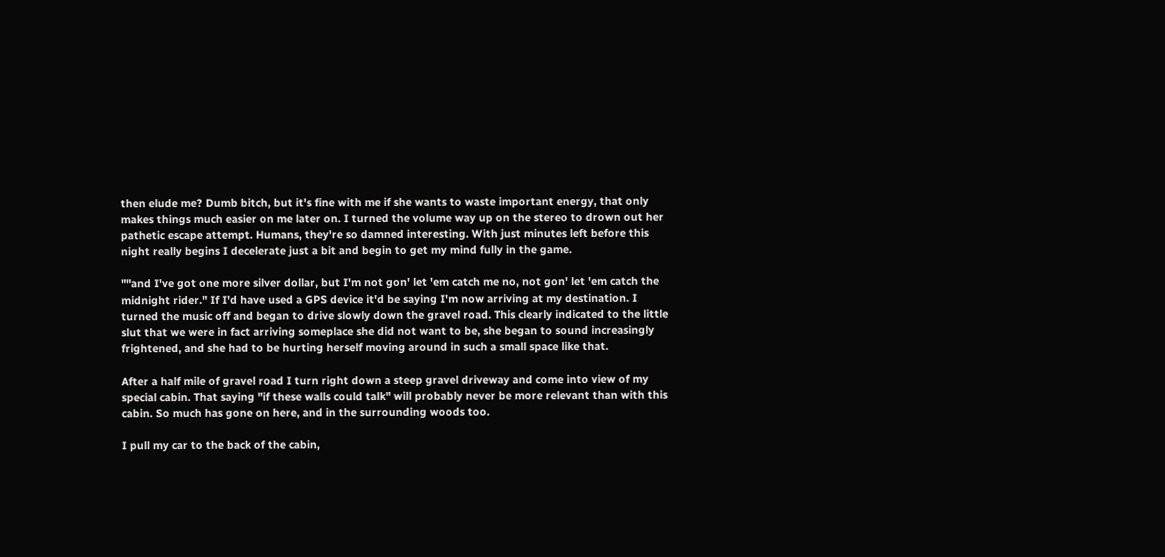then elude me? Dumb bitch, but it's fine with me if she wants to waste important energy, that only makes things much easier on me later on. I turned the volume way up on the stereo to drown out her pathetic escape attempt. Humans, they're so damned interesting. With just minutes left before this night really begins I decelerate just a bit and begin to get my mind fully in the game.

""and I've got one more silver dollar, but I'm not gon' let 'em catch me no, not gon' let 'em catch the midnight rider." If I'd have used a GPS device it'd be saying I'm now arriving at my destination. I turned the music off and began to drive slowly down the gravel road. This clearly indicated to the little slut that we were in fact arriving someplace she did not want to be, she began to sound increasingly frightened, and she had to be hurting herself moving around in such a small space like that.

After a half mile of gravel road I turn right down a steep gravel driveway and come into view of my special cabin. That saying "if these walls could talk" will probably never be more relevant than with this cabin. So much has gone on here, and in the surrounding woods too.

I pull my car to the back of the cabin,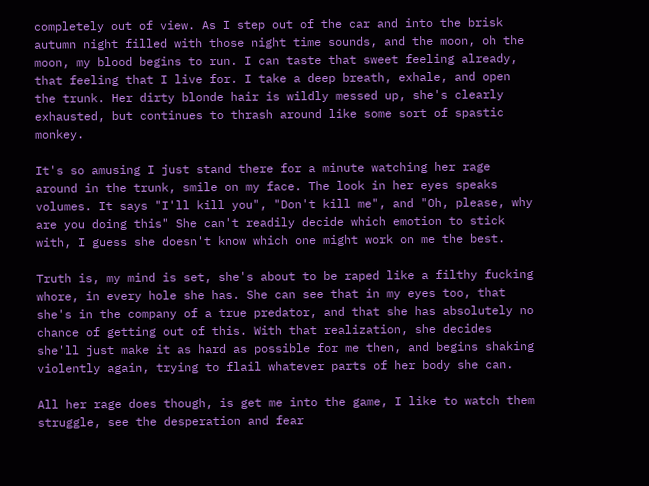completely out of view. As I step out of the car and into the brisk autumn night filled with those night time sounds, and the moon, oh the moon, my blood begins to run. I can taste that sweet feeling already, that feeling that I live for. I take a deep breath, exhale, and open the trunk. Her dirty blonde hair is wildly messed up, she's clearly exhausted, but continues to thrash around like some sort of spastic monkey.

It's so amusing I just stand there for a minute watching her rage around in the trunk, smile on my face. The look in her eyes speaks volumes. It says "I'll kill you", "Don't kill me", and "Oh, please, why are you doing this" She can't readily decide which emotion to stick with, I guess she doesn't know which one might work on me the best.

Truth is, my mind is set, she's about to be raped like a filthy fucking whore, in every hole she has. She can see that in my eyes too, that she's in the company of a true predator, and that she has absolutely no chance of getting out of this. With that realization, she decides she'll just make it as hard as possible for me then, and begins shaking violently again, trying to flail whatever parts of her body she can.

All her rage does though, is get me into the game, I like to watch them struggle, see the desperation and fear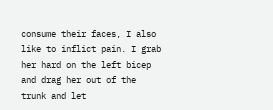consume their faces, I also like to inflict pain. I grab her hard on the left bicep and drag her out of the trunk and let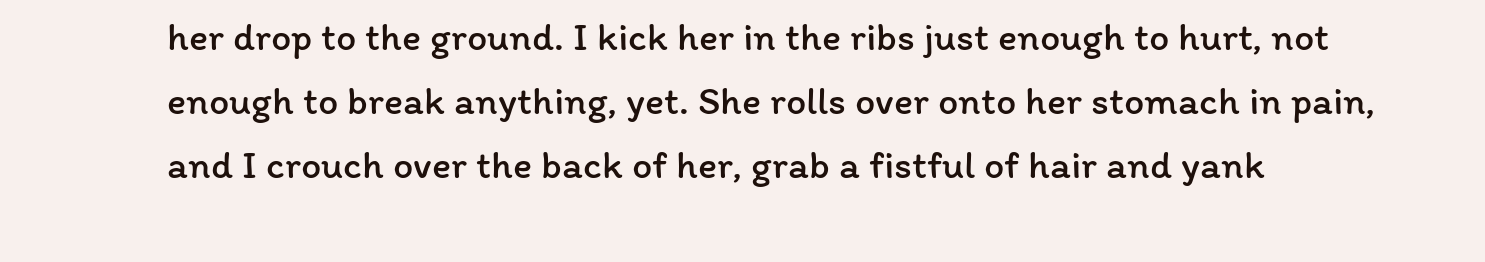her drop to the ground. I kick her in the ribs just enough to hurt, not enough to break anything, yet. She rolls over onto her stomach in pain, and I crouch over the back of her, grab a fistful of hair and yank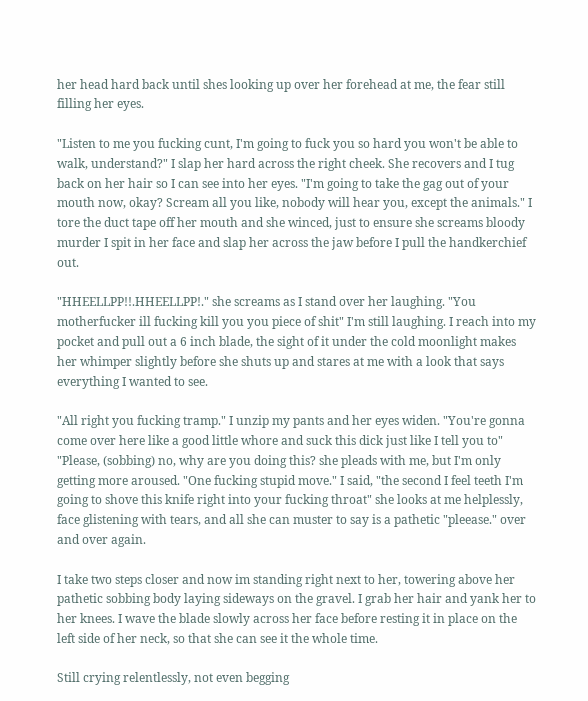her head hard back until shes looking up over her forehead at me, the fear still filling her eyes.

"Listen to me you fucking cunt, I'm going to fuck you so hard you won't be able to walk, understand?" I slap her hard across the right cheek. She recovers and I tug back on her hair so I can see into her eyes. "I'm going to take the gag out of your mouth now, okay? Scream all you like, nobody will hear you, except the animals." I tore the duct tape off her mouth and she winced, just to ensure she screams bloody murder I spit in her face and slap her across the jaw before I pull the handkerchief out.

"HHEELLPP!!.HHEELLPP!." she screams as I stand over her laughing. "You motherfucker ill fucking kill you you piece of shit" I'm still laughing. I reach into my pocket and pull out a 6 inch blade, the sight of it under the cold moonlight makes her whimper slightly before she shuts up and stares at me with a look that says everything I wanted to see.

"All right you fucking tramp." I unzip my pants and her eyes widen. "You're gonna come over here like a good little whore and suck this dick just like I tell you to" "Please, (sobbing) no, why are you doing this? she pleads with me, but I'm only getting more aroused. "One fucking stupid move." I said, "the second I feel teeth I'm going to shove this knife right into your fucking throat" she looks at me helplessly, face glistening with tears, and all she can muster to say is a pathetic "pleease." over and over again.

I take two steps closer and now im standing right next to her, towering above her pathetic sobbing body laying sideways on the gravel. I grab her hair and yank her to her knees. I wave the blade slowly across her face before resting it in place on the left side of her neck, so that she can see it the whole time.

Still crying relentlessly, not even begging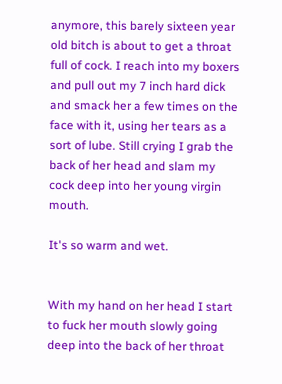anymore, this barely sixteen year old bitch is about to get a throat full of cock. I reach into my boxers and pull out my 7 inch hard dick and smack her a few times on the face with it, using her tears as a sort of lube. Still crying I grab the back of her head and slam my cock deep into her young virgin mouth.

It's so warm and wet.


With my hand on her head I start to fuck her mouth slowly going deep into the back of her throat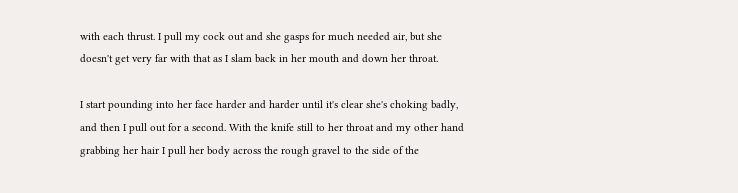with each thrust. I pull my cock out and she gasps for much needed air, but she doesn't get very far with that as I slam back in her mouth and down her throat.

I start pounding into her face harder and harder until it's clear she's choking badly, and then I pull out for a second. With the knife still to her throat and my other hand grabbing her hair I pull her body across the rough gravel to the side of the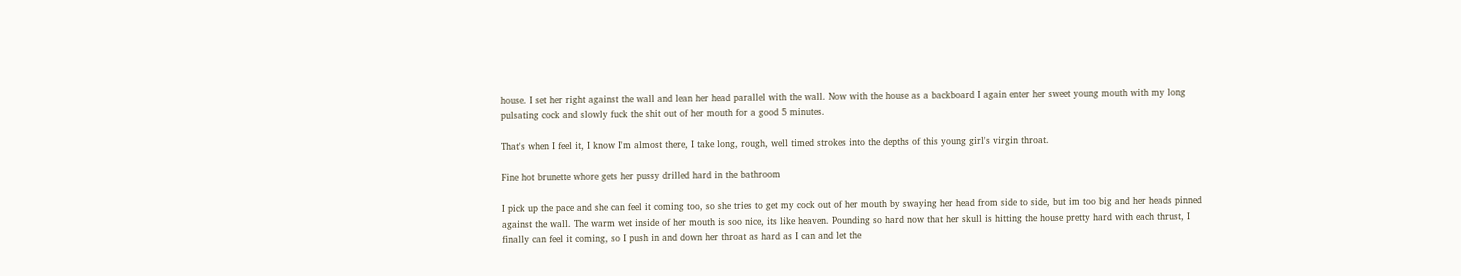house. I set her right against the wall and lean her head parallel with the wall. Now with the house as a backboard I again enter her sweet young mouth with my long pulsating cock and slowly fuck the shit out of her mouth for a good 5 minutes.

That's when I feel it, I know I'm almost there, I take long, rough, well timed strokes into the depths of this young girl's virgin throat.

Fine hot brunette whore gets her pussy drilled hard in the bathroom

I pick up the pace and she can feel it coming too, so she tries to get my cock out of her mouth by swaying her head from side to side, but im too big and her heads pinned against the wall. The warm wet inside of her mouth is soo nice, its like heaven. Pounding so hard now that her skull is hitting the house pretty hard with each thrust, I finally can feel it coming, so I push in and down her throat as hard as I can and let the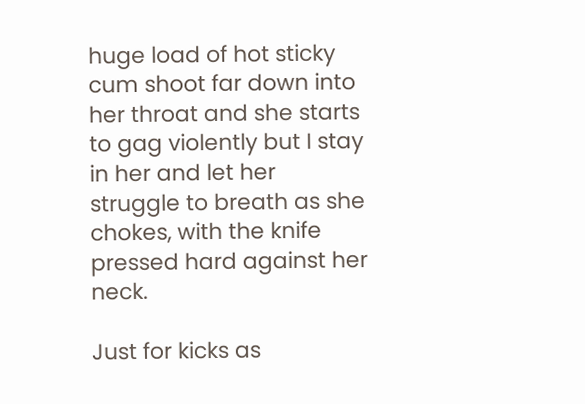huge load of hot sticky cum shoot far down into her throat and she starts to gag violently but I stay in her and let her struggle to breath as she chokes, with the knife pressed hard against her neck.

Just for kicks as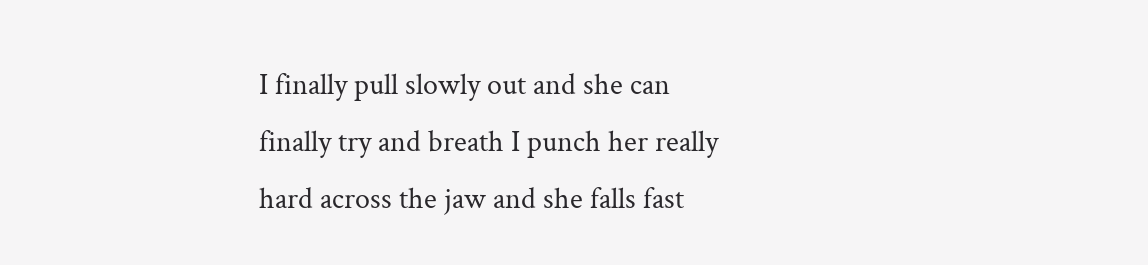I finally pull slowly out and she can finally try and breath I punch her really hard across the jaw and she falls fast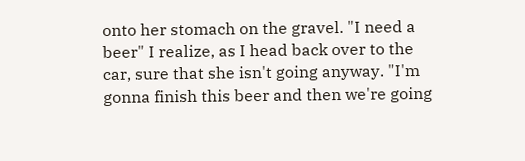onto her stomach on the gravel. "I need a beer" I realize, as I head back over to the car, sure that she isn't going anyway. "I'm gonna finish this beer and then we're going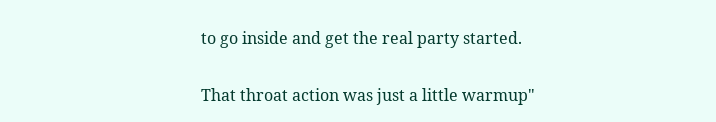to go inside and get the real party started.

That throat action was just a little warmup"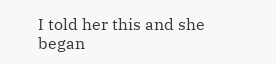I told her this and she began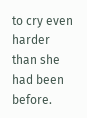to cry even harder than she had been before.